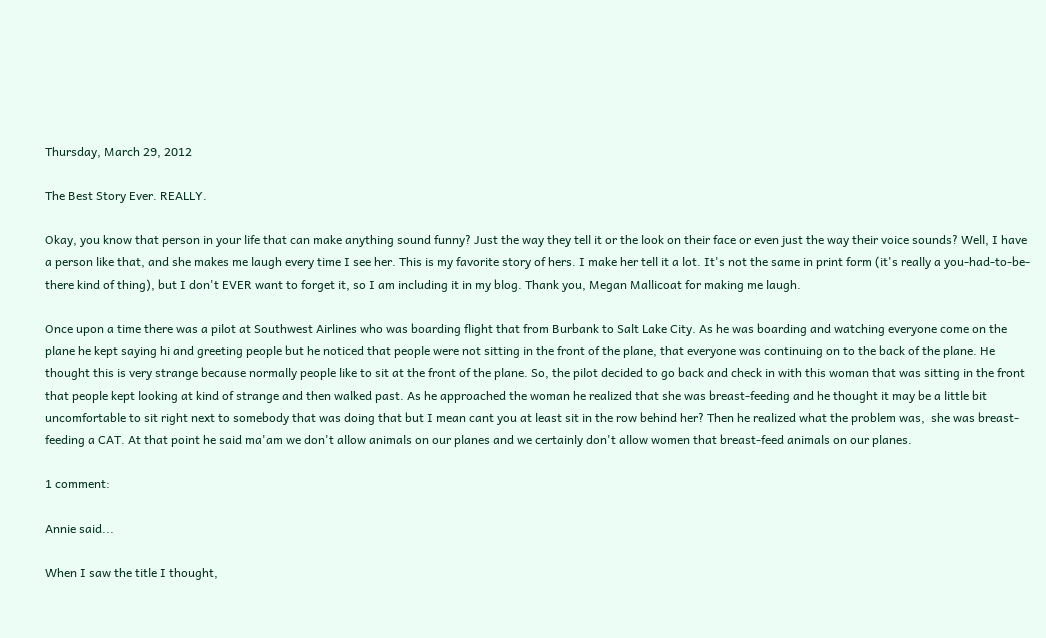Thursday, March 29, 2012

The Best Story Ever. REALLY.

Okay, you know that person in your life that can make anything sound funny? Just the way they tell it or the look on their face or even just the way their voice sounds? Well, I have a person like that, and she makes me laugh every time I see her. This is my favorite story of hers. I make her tell it a lot. It's not the same in print form (it's really a you-had-to-be-there kind of thing), but I don't EVER want to forget it, so I am including it in my blog. Thank you, Megan Mallicoat for making me laugh.

Once upon a time there was a pilot at Southwest Airlines who was boarding flight that from Burbank to Salt Lake City. As he was boarding and watching everyone come on the plane he kept saying hi and greeting people but he noticed that people were not sitting in the front of the plane, that everyone was continuing on to the back of the plane. He thought this is very strange because normally people like to sit at the front of the plane. So, the pilot decided to go back and check in with this woman that was sitting in the front that people kept looking at kind of strange and then walked past. As he approached the woman he realized that she was breast-feeding and he thought it may be a little bit uncomfortable to sit right next to somebody that was doing that but I mean cant you at least sit in the row behind her? Then he realized what the problem was,  she was breast-feeding a CAT. At that point he said ma'am we don't allow animals on our planes and we certainly don't allow women that breast-feed animals on our planes.

1 comment:

Annie said...

When I saw the title I thought,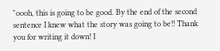"oooh, this is going to be good. By the end of the second sentence I knew what the story was going to be!! Thank you for writing it down! I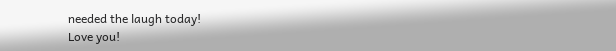needed the laugh today!
Love you!